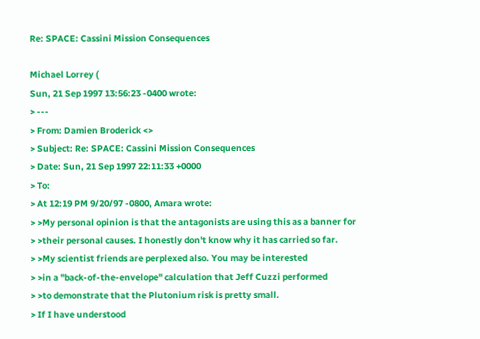Re: SPACE: Cassini Mission Consequences

Michael Lorrey (
Sun, 21 Sep 1997 13:56:23 -0400 wrote:
> ---
> From: Damien Broderick <>
> Subject: Re: SPACE: Cassini Mission Consequences
> Date: Sun, 21 Sep 1997 22:11:33 +0000
> To:
> At 12:19 PM 9/20/97 -0800, Amara wrote:
> >My personal opinion is that the antagonists are using this as a banner for
> >their personal causes. I honestly don't know why it has carried so far.
> >My scientist friends are perplexed also. You may be interested
> >in a "back-of-the-envelope" calculation that Jeff Cuzzi performed
> >to demonstrate that the Plutonium risk is pretty small.
> If I have understood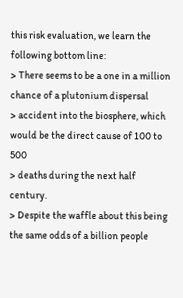this risk evaluation, we learn the following bottom line:
> There seems to be a one in a million chance of a plutonium dispersal
> accident into the biosphere, which would be the direct cause of 100 to 500
> deaths during the next half century.
> Despite the waffle about this being the same odds of a billion people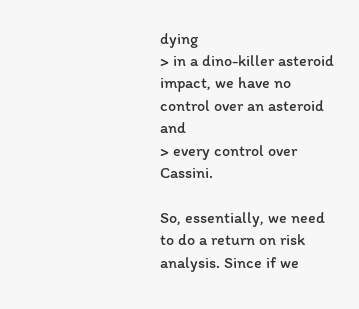dying
> in a dino-killer asteroid impact, we have no control over an asteroid and
> every control over Cassini.

So, essentially, we need to do a return on risk analysis. Since if we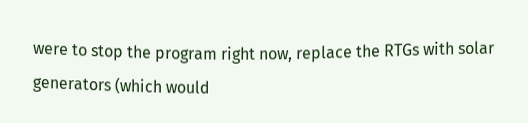were to stop the program right now, replace the RTGs with solar
generators (which would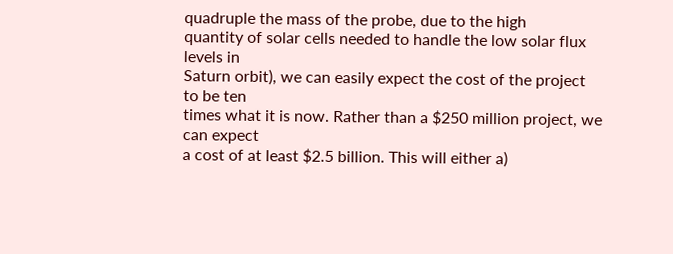quadruple the mass of the probe, due to the high
quantity of solar cells needed to handle the low solar flux levels in
Saturn orbit), we can easily expect the cost of the project to be ten
times what it is now. Rather than a $250 million project, we can expect
a cost of at least $2.5 billion. This will either a)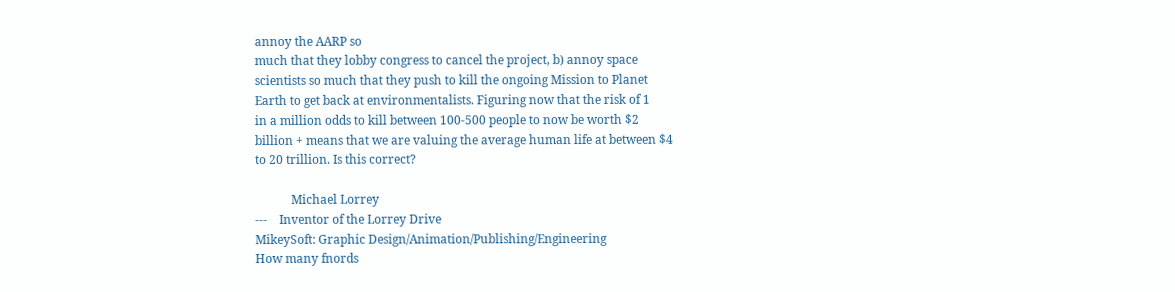annoy the AARP so
much that they lobby congress to cancel the project, b) annoy space
scientists so much that they push to kill the ongoing Mission to Planet
Earth to get back at environmentalists. Figuring now that the risk of 1
in a million odds to kill between 100-500 people to now be worth $2
billion + means that we are valuing the average human life at between $4
to 20 trillion. Is this correct?

            Michael Lorrey
---    Inventor of the Lorrey Drive
MikeySoft: Graphic Design/Animation/Publishing/Engineering
How many fnords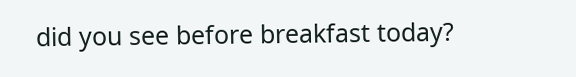did you see before breakfast today?